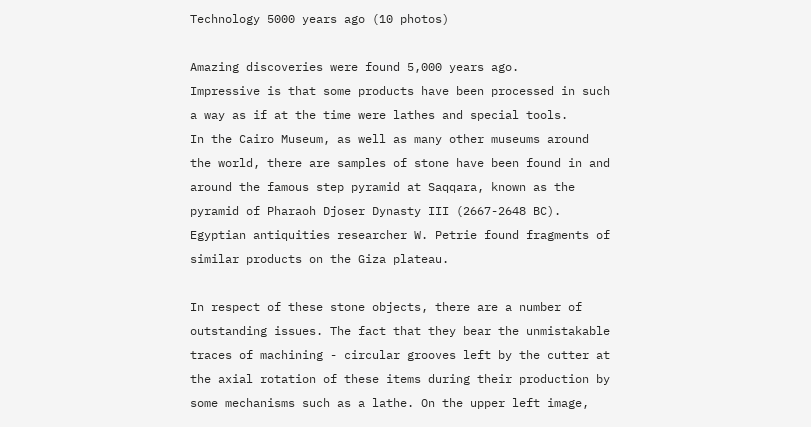Technology 5000 years ago (10 photos)

Amazing discoveries were found 5,000 years ago.
Impressive is that some products have been processed in such a way as if at the time were lathes and special tools.
In the Cairo Museum, as well as many other museums around the world, there are samples of stone have been found in and around the famous step pyramid at Saqqara, known as the pyramid of Pharaoh Djoser Dynasty III (2667-2648 BC). Egyptian antiquities researcher W. Petrie found fragments of similar products on the Giza plateau.

In respect of these stone objects, there are a number of outstanding issues. The fact that they bear the unmistakable traces of machining - circular grooves left by the cutter at the axial rotation of these items during their production by some mechanisms such as a lathe. On the upper left image,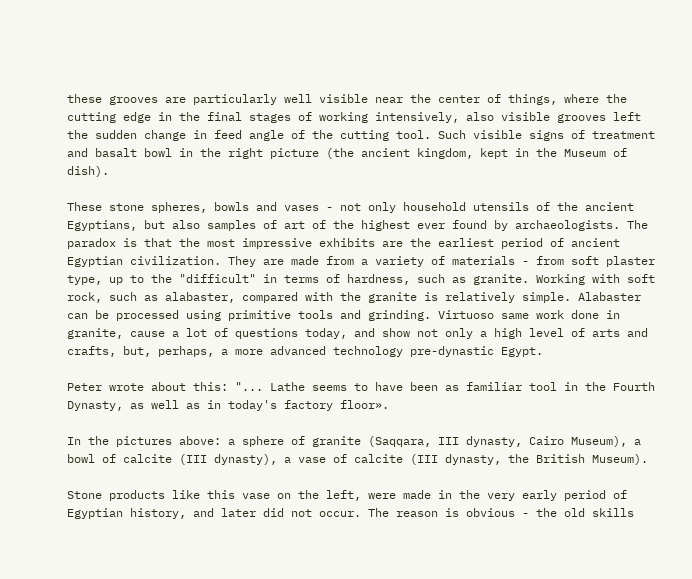these grooves are particularly well visible near the center of things, where the cutting edge in the final stages of working intensively, also visible grooves left the sudden change in feed angle of the cutting tool. Such visible signs of treatment and basalt bowl in the right picture (the ancient kingdom, kept in the Museum of dish).

These stone spheres, bowls and vases - not only household utensils of the ancient Egyptians, but also samples of art of the highest ever found by archaeologists. The paradox is that the most impressive exhibits are the earliest period of ancient Egyptian civilization. They are made from a variety of materials - from soft plaster type, up to the "difficult" in terms of hardness, such as granite. Working with soft rock, such as alabaster, compared with the granite is relatively simple. Alabaster can be processed using primitive tools and grinding. Virtuoso same work done in granite, cause a lot of questions today, and show not only a high level of arts and crafts, but, perhaps, a more advanced technology pre-dynastic Egypt.

Peter wrote about this: "... Lathe seems to have been as familiar tool in the Fourth Dynasty, as well as in today's factory floor».

In the pictures above: a sphere of granite (Saqqara, III dynasty, Cairo Museum), a bowl of calcite (III dynasty), a vase of calcite (III dynasty, the British Museum).

Stone products like this vase on the left, were made in the very early period of Egyptian history, and later did not occur. The reason is obvious - the old skills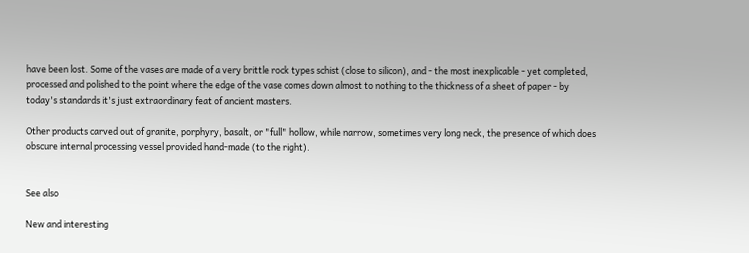have been lost. Some of the vases are made of a very brittle rock types schist (close to silicon), and - the most inexplicable - yet completed, processed and polished to the point where the edge of the vase comes down almost to nothing to the thickness of a sheet of paper - by today's standards it's just extraordinary feat of ancient masters.

Other products carved out of granite, porphyry, basalt, or "full" hollow, while narrow, sometimes very long neck, the presence of which does obscure internal processing vessel provided hand-made (to the right).


See also

New and interesting